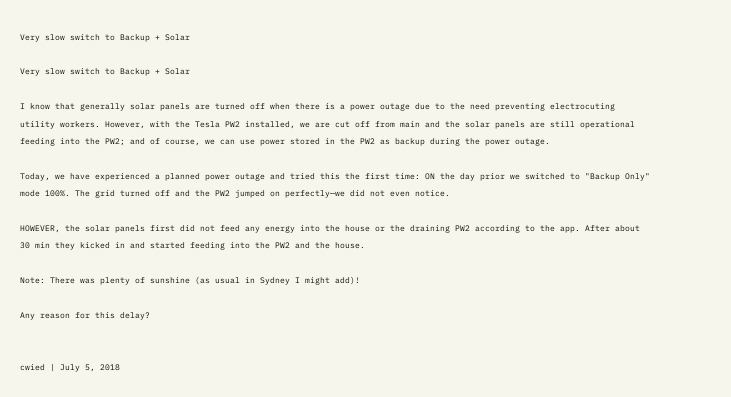Very slow switch to Backup + Solar

Very slow switch to Backup + Solar

I know that generally solar panels are turned off when there is a power outage due to the need preventing electrocuting utility workers. However, with the Tesla PW2 installed, we are cut off from main and the solar panels are still operational feeding into the PW2; and of course, we can use power stored in the PW2 as backup during the power outage.

Today, we have experienced a planned power outage and tried this the first time: ON the day prior we switched to "Backup Only" mode 100%. The grid turned off and the PW2 jumped on perfectly—we did not even notice.

HOWEVER, the solar panels first did not feed any energy into the house or the draining PW2 according to the app. After about 30 min they kicked in and started feeding into the PW2 and the house.

Note: There was plenty of sunshine (as usual in Sydney I might add)!

Any reason for this delay?


cwied | July 5, 2018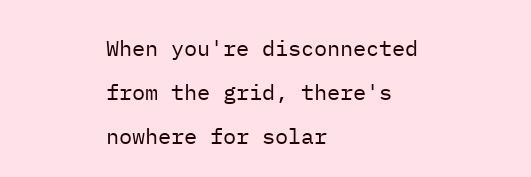When you're disconnected from the grid, there's nowhere for solar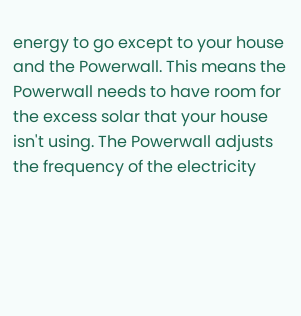energy to go except to your house and the Powerwall. This means the Powerwall needs to have room for the excess solar that your house isn't using. The Powerwall adjusts the frequency of the electricity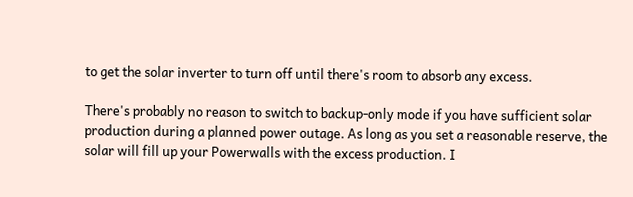to get the solar inverter to turn off until there's room to absorb any excess.

There's probably no reason to switch to backup-only mode if you have sufficient solar production during a planned power outage. As long as you set a reasonable reserve, the solar will fill up your Powerwalls with the excess production. I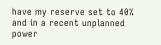have my reserve set to 40% and in a recent unplanned power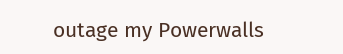outage my Powerwalls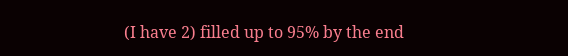(I have 2) filled up to 95% by the end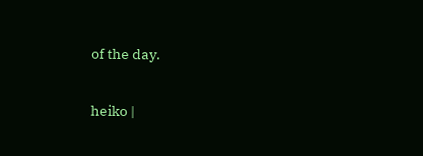of the day.

heiko |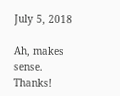July 5, 2018

Ah, makes sense. Thanks!